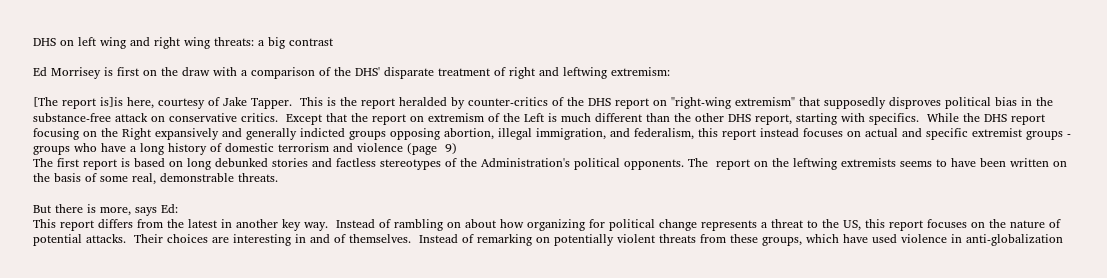DHS on left wing and right wing threats: a big contrast

Ed Morrisey is first on the draw with a comparison of the DHS' disparate treatment of right and leftwing extremism:

[The report is]is here, courtesy of Jake Tapper.  This is the report heralded by counter-critics of the DHS report on "right-wing extremism" that supposedly disproves political bias in the substance-free attack on conservative critics.  Except that the report on extremism of the Left is much different than the other DHS report, starting with specifics.  While the DHS report focusing on the Right expansively and generally indicted groups opposing abortion, illegal immigration, and federalism, this report instead focuses on actual and specific extremist groups - groups who have a long history of domestic terrorism and violence (page  9)
The first report is based on long debunked stories and factless stereotypes of the Administration's political opponents. The  report on the leftwing extremists seems to have been written on the basis of some real, demonstrable threats.

But there is more, says Ed:
This report differs from the latest in another key way.  Instead of rambling on about how organizing for political change represents a threat to the US, this report focuses on the nature of potential attacks.  Their choices are interesting in and of themselves.  Instead of remarking on potentially violent threats from these groups, which have used violence in anti-globalization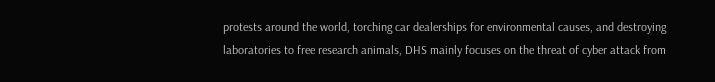protests around the world, torching car dealerships for environmental causes, and destroying laboratories to free research animals, DHS mainly focuses on the threat of cyber attack from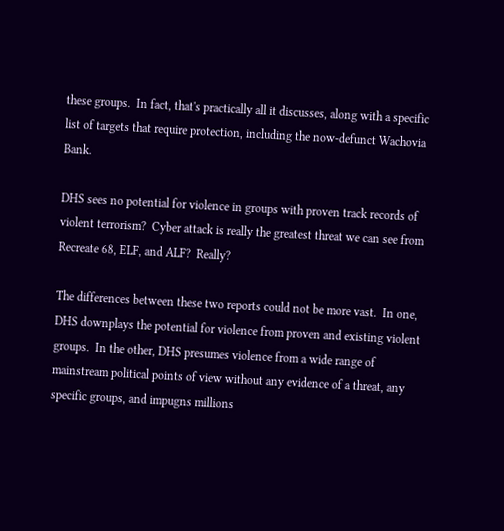these groups.  In fact, that's practically all it discusses, along with a specific list of targets that require protection, including the now-defunct Wachovia Bank.

DHS sees no potential for violence in groups with proven track records of violent terrorism?  Cyber attack is really the greatest threat we can see from Recreate 68, ELF, and ALF?  Really?

The differences between these two reports could not be more vast.  In one, DHS downplays the potential for violence from proven and existing violent groups.  In the other, DHS presumes violence from a wide range of mainstream political points of view without any evidence of a threat, any specific groups, and impugns millions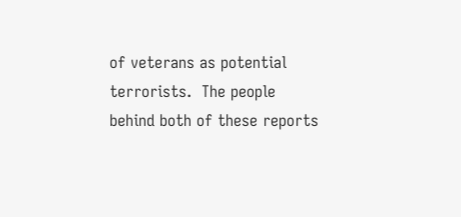of veterans as potential terrorists.  The people behind both of these reports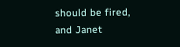should be fired, and Janet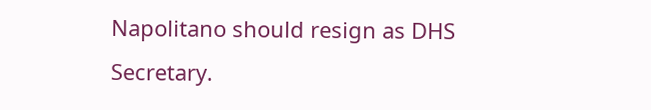Napolitano should resign as DHS Secretary.